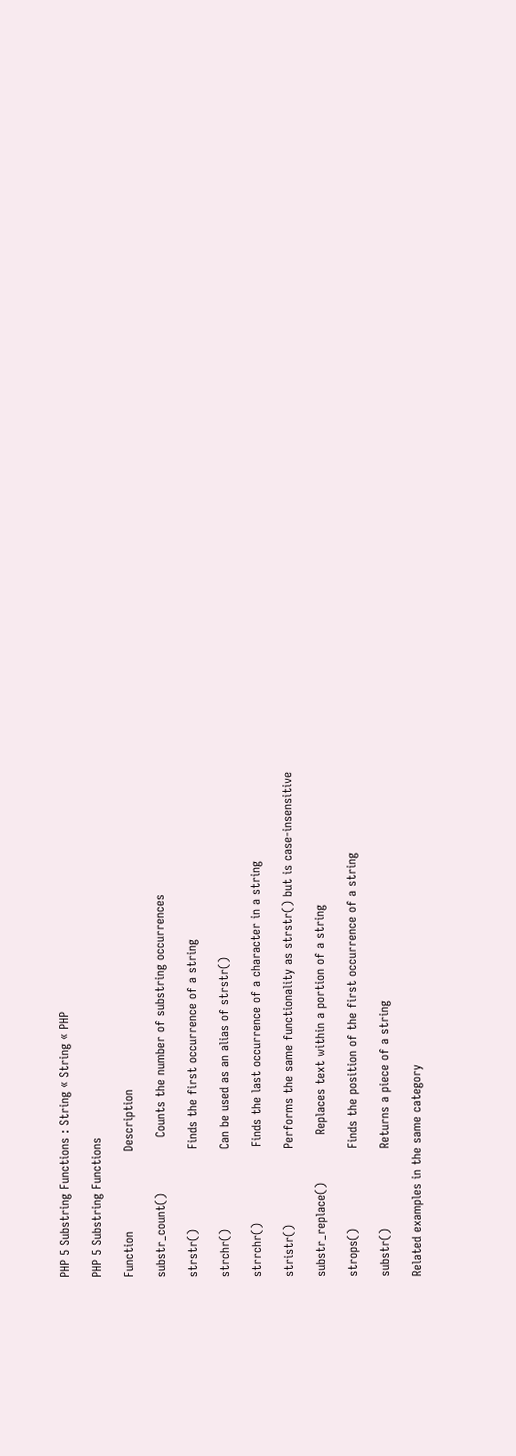PHP 5 Substring Functions : String « String « PHP

PHP 5 Substring Functions

Function                    Description

substr_count()              Counts the number of substring occurrences

strstr()                    Finds the first occurrence of a string

strchr()                    Can be used as an alias of strstr()

strrchr()                   Finds the last occurrence of a character in a string

stristr()                   Performs the same functionality as strstr() but is case-insensitive

substr_replace()            Replaces text within a portion of a string

strops()                    Finds the position of the first occurrence of a string

substr()                    Returns a piece of a string

Related examples in the same category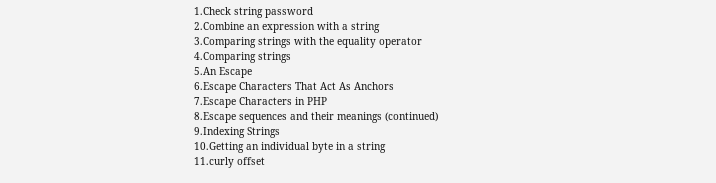1.Check string password
2.Combine an expression with a string
3.Comparing strings with the equality operator
4.Comparing strings
5.An Escape
6.Escape Characters That Act As Anchors
7.Escape Characters in PHP
8.Escape sequences and their meanings (continued)
9.Indexing Strings
10.Getting an individual byte in a string
11.curly offset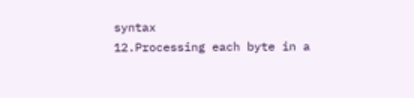syntax
12.Processing each byte in a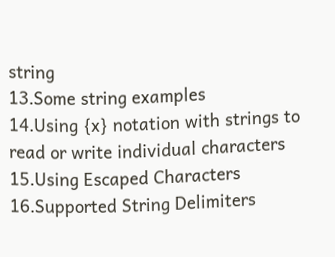string
13.Some string examples
14.Using {x} notation with strings to read or write individual characters
15.Using Escaped Characters
16.Supported String Delimiters